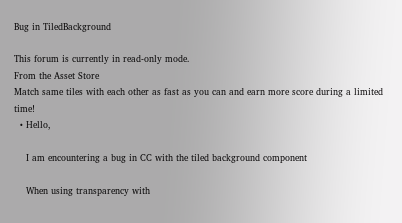Bug in TiledBackground

This forum is currently in read-only mode.
From the Asset Store
Match same tiles with each other as fast as you can and earn more score during a limited time!
  • Hello,

    I am encountering a bug in CC with the tiled background component

    When using transparency with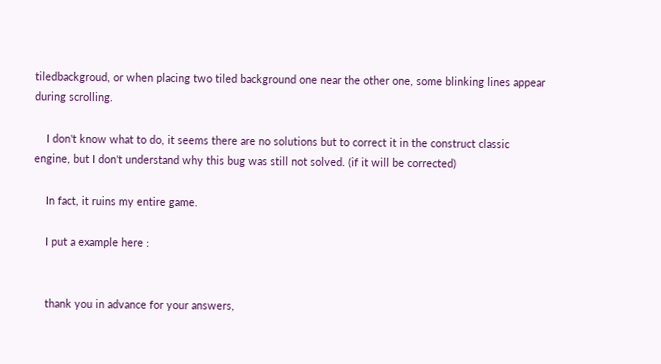tiledbackgroud, or when placing two tiled background one near the other one, some blinking lines appear during scrolling.

    I don't know what to do, it seems there are no solutions but to correct it in the construct classic engine, but I don't understand why this bug was still not solved. (if it will be corrected)

    In fact, it ruins my entire game.

    I put a example here :


    thank you in advance for your answers,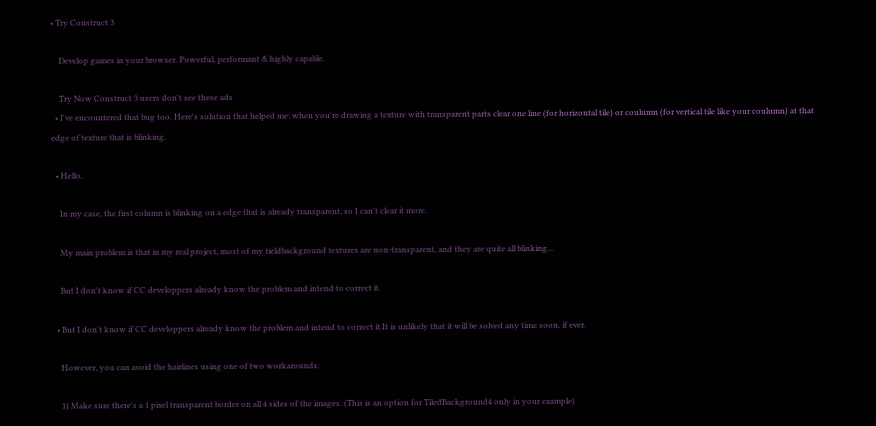• Try Construct 3

    Develop games in your browser. Powerful, performant & highly capable.

    Try Now Construct 3 users don't see these ads
  • I've encountered that bug too. Here's solution that helped me: when you're drawing a texture with transparent parts clear one line (for horizontal tile) or coulumn (for vertical tile like your coulumn) at that edge of texture that is blinking.

  • Hello,

    In my case, the first column is blinking on a edge that is already transparent, so I can't clear it more.

    My main problem is that in my real project, most of my tieldbackground textures are non-transparent, and they are quite all blinking...

    But I don't know if CC developpers already know the problem and intend to correct it.

  • But I don't know if CC developpers already know the problem and intend to correct it.It is unlikely that it will be solved any time soon, if ever.

    However, you can avoid the hairlines using one of two workarounds:

    1) Make sure there's a 1 pixel transparent border on all 4 sides of the images. (This is an option for TiledBackground4 only in your example)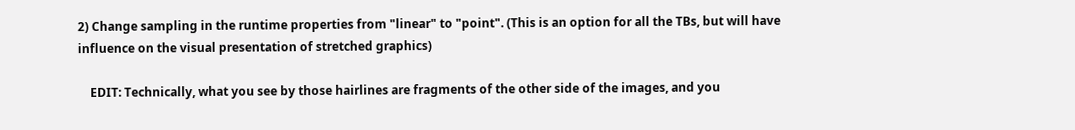2) Change sampling in the runtime properties from "linear" to "point". (This is an option for all the TBs, but will have influence on the visual presentation of stretched graphics)

    EDIT: Technically, what you see by those hairlines are fragments of the other side of the images, and you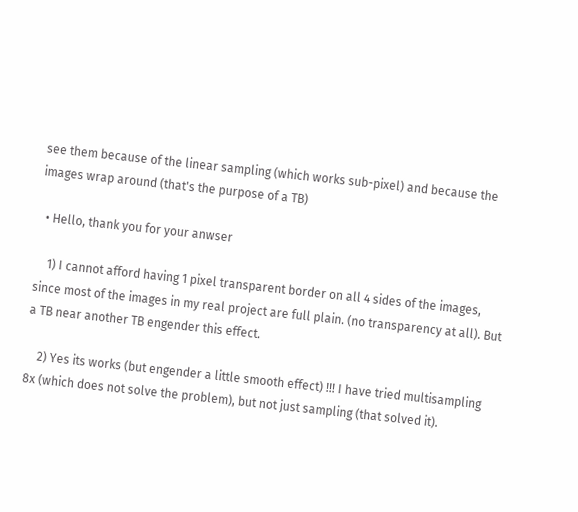see them because of the linear sampling (which works sub-pixel) and because the images wrap around (that's the purpose of a TB)

  • Hello, thank you for your anwser

    1) I cannot afford having 1 pixel transparent border on all 4 sides of the images, since most of the images in my real project are full plain. (no transparency at all). But a TB near another TB engender this effect.

    2) Yes its works (but engender a little smooth effect) !!! I have tried multisampling 8x (which does not solve the problem), but not just sampling (that solved it).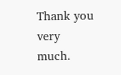Thank you very much.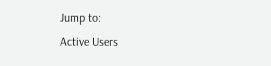Jump to:
Active Users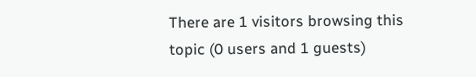There are 1 visitors browsing this topic (0 users and 1 guests)